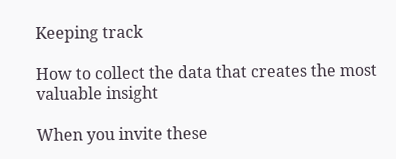Keeping track

How to collect the data that creates the most valuable insight

When you invite these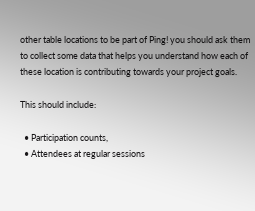other table locations to be part of Ping! you should ask them to collect some data that helps you understand how each of these location is contributing towards your project goals.

This should include:

  • Participation counts,
  • Attendees at regular sessions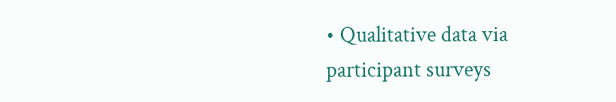• Qualitative data via participant surveys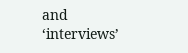and ‘interviews’